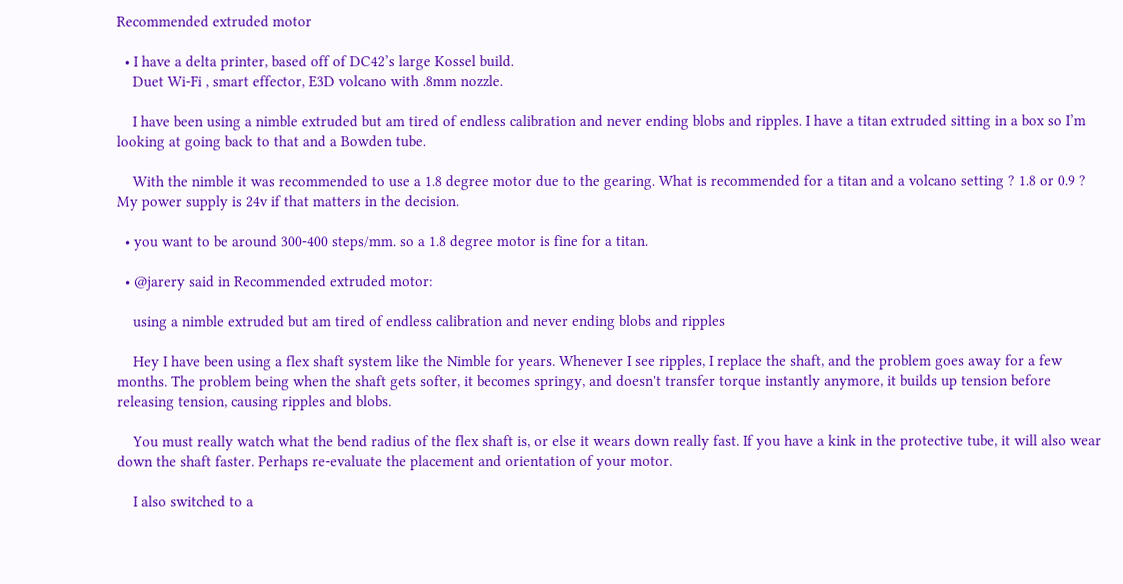Recommended extruded motor

  • I have a delta printer, based off of DC42’s large Kossel build.
    Duet Wi-Fi , smart effector, E3D volcano with .8mm nozzle.

    I have been using a nimble extruded but am tired of endless calibration and never ending blobs and ripples. I have a titan extruded sitting in a box so I’m looking at going back to that and a Bowden tube.

    With the nimble it was recommended to use a 1.8 degree motor due to the gearing. What is recommended for a titan and a volcano setting ? 1.8 or 0.9 ? My power supply is 24v if that matters in the decision.

  • you want to be around 300-400 steps/mm. so a 1.8 degree motor is fine for a titan.

  • @jarery said in Recommended extruded motor:

    using a nimble extruded but am tired of endless calibration and never ending blobs and ripples

    Hey I have been using a flex shaft system like the Nimble for years. Whenever I see ripples, I replace the shaft, and the problem goes away for a few months. The problem being when the shaft gets softer, it becomes springy, and doesn't transfer torque instantly anymore, it builds up tension before releasing tension, causing ripples and blobs.

    You must really watch what the bend radius of the flex shaft is, or else it wears down really fast. If you have a kink in the protective tube, it will also wear down the shaft faster. Perhaps re-evaluate the placement and orientation of your motor.

    I also switched to a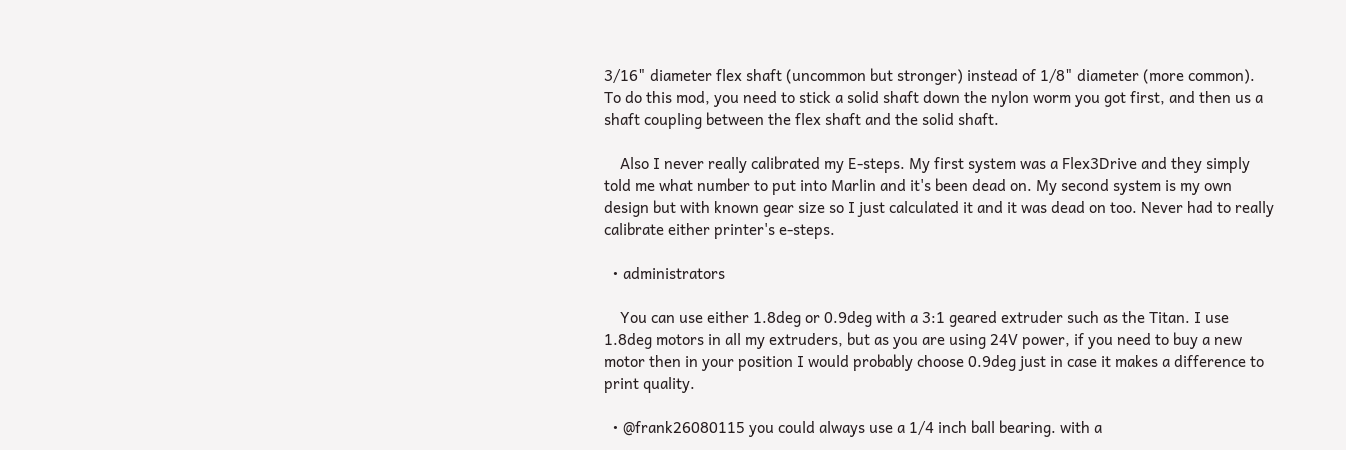3/16" diameter flex shaft (uncommon but stronger) instead of 1/8" diameter (more common). To do this mod, you need to stick a solid shaft down the nylon worm you got first, and then us a shaft coupling between the flex shaft and the solid shaft.

    Also I never really calibrated my E-steps. My first system was a Flex3Drive and they simply told me what number to put into Marlin and it's been dead on. My second system is my own design but with known gear size so I just calculated it and it was dead on too. Never had to really calibrate either printer's e-steps.

  • administrators

    You can use either 1.8deg or 0.9deg with a 3:1 geared extruder such as the Titan. I use 1.8deg motors in all my extruders, but as you are using 24V power, if you need to buy a new motor then in your position I would probably choose 0.9deg just in case it makes a difference to print quality.

  • @frank26080115 you could always use a 1/4 inch ball bearing. with a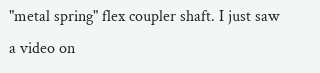"metal spring" flex coupler shaft. I just saw a video on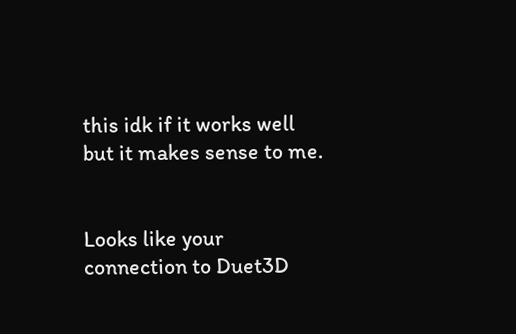this idk if it works well but it makes sense to me.


Looks like your connection to Duet3D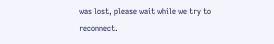was lost, please wait while we try to reconnect.